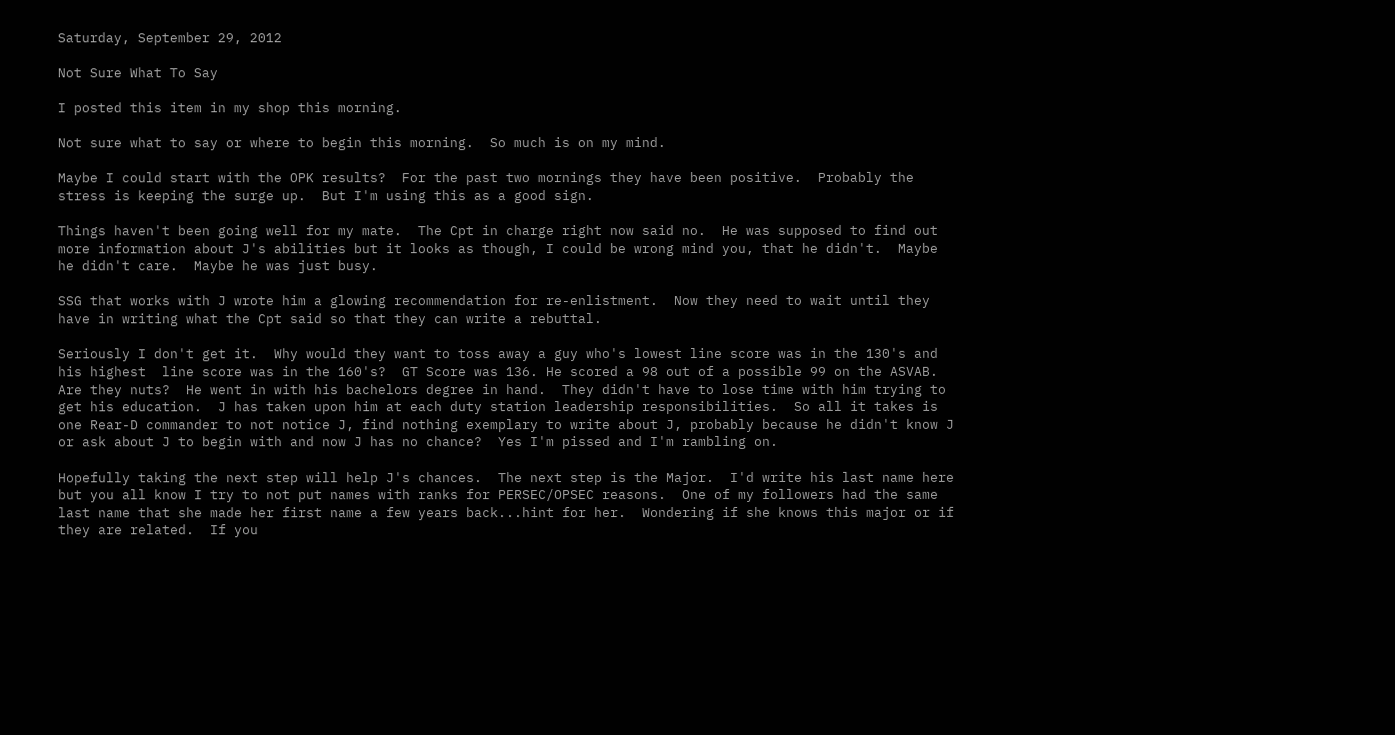Saturday, September 29, 2012

Not Sure What To Say

I posted this item in my shop this morning.

Not sure what to say or where to begin this morning.  So much is on my mind.

Maybe I could start with the OPK results?  For the past two mornings they have been positive.  Probably the stress is keeping the surge up.  But I'm using this as a good sign.

Things haven't been going well for my mate.  The Cpt in charge right now said no.  He was supposed to find out more information about J's abilities but it looks as though, I could be wrong mind you, that he didn't.  Maybe he didn't care.  Maybe he was just busy.

SSG that works with J wrote him a glowing recommendation for re-enlistment.  Now they need to wait until they have in writing what the Cpt said so that they can write a rebuttal.

Seriously I don't get it.  Why would they want to toss away a guy who's lowest line score was in the 130's and his highest  line score was in the 160's?  GT Score was 136. He scored a 98 out of a possible 99 on the ASVAB.  Are they nuts?  He went in with his bachelors degree in hand.  They didn't have to lose time with him trying to get his education.  J has taken upon him at each duty station leadership responsibilities.  So all it takes is one Rear-D commander to not notice J, find nothing exemplary to write about J, probably because he didn't know J or ask about J to begin with and now J has no chance?  Yes I'm pissed and I'm rambling on.

Hopefully taking the next step will help J's chances.  The next step is the Major.  I'd write his last name here but you all know I try to not put names with ranks for PERSEC/OPSEC reasons.  One of my followers had the same last name that she made her first name a few years back...hint for her.  Wondering if she knows this major or if they are related.  If you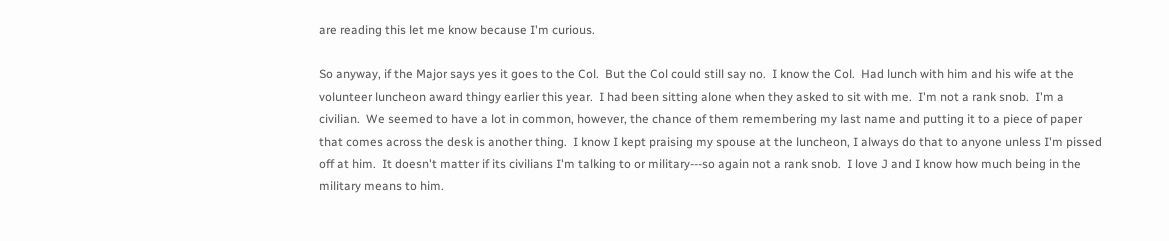are reading this let me know because I'm curious.

So anyway, if the Major says yes it goes to the Col.  But the Col could still say no.  I know the Col.  Had lunch with him and his wife at the volunteer luncheon award thingy earlier this year.  I had been sitting alone when they asked to sit with me.  I'm not a rank snob.  I'm a civilian.  We seemed to have a lot in common, however, the chance of them remembering my last name and putting it to a piece of paper that comes across the desk is another thing.  I know I kept praising my spouse at the luncheon, I always do that to anyone unless I'm pissed off at him.  It doesn't matter if its civilians I'm talking to or military---so again not a rank snob.  I love J and I know how much being in the military means to him.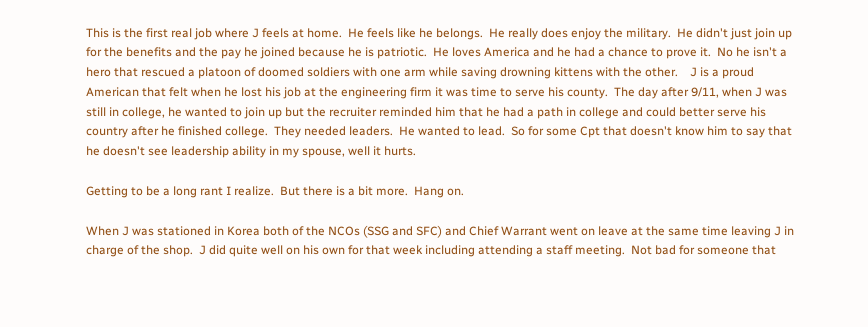This is the first real job where J feels at home.  He feels like he belongs.  He really does enjoy the military.  He didn't just join up for the benefits and the pay he joined because he is patriotic.  He loves America and he had a chance to prove it.  No he isn't a hero that rescued a platoon of doomed soldiers with one arm while saving drowning kittens with the other.    J is a proud American that felt when he lost his job at the engineering firm it was time to serve his county.  The day after 9/11, when J was still in college, he wanted to join up but the recruiter reminded him that he had a path in college and could better serve his country after he finished college.  They needed leaders.  He wanted to lead.  So for some Cpt that doesn't know him to say that he doesn't see leadership ability in my spouse, well it hurts.

Getting to be a long rant I realize.  But there is a bit more.  Hang on.

When J was stationed in Korea both of the NCOs (SSG and SFC) and Chief Warrant went on leave at the same time leaving J in charge of the shop.  J did quite well on his own for that week including attending a staff meeting.  Not bad for someone that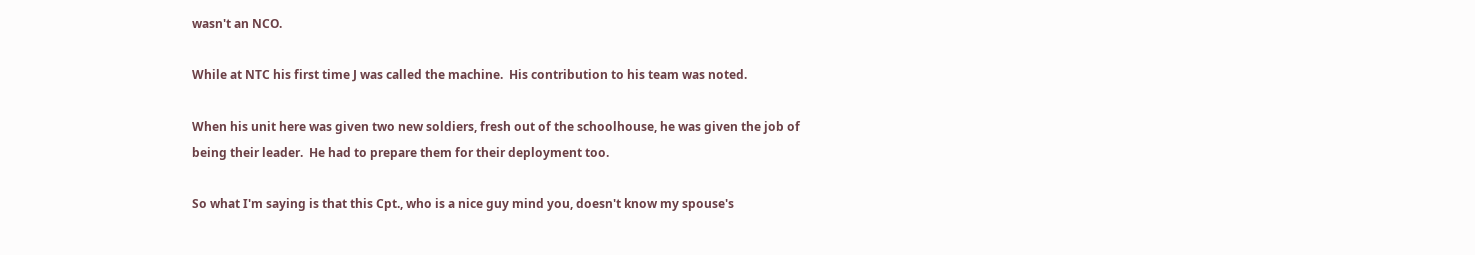wasn't an NCO.

While at NTC his first time J was called the machine.  His contribution to his team was noted.

When his unit here was given two new soldiers, fresh out of the schoolhouse, he was given the job of being their leader.  He had to prepare them for their deployment too.

So what I'm saying is that this Cpt., who is a nice guy mind you, doesn't know my spouse's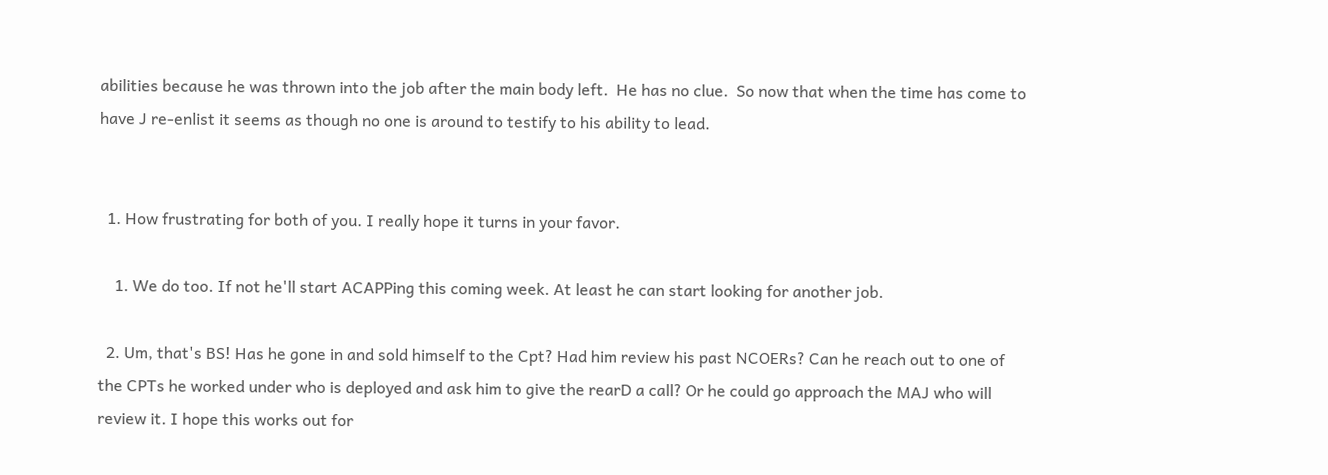abilities because he was thrown into the job after the main body left.  He has no clue.  So now that when the time has come to have J re-enlist it seems as though no one is around to testify to his ability to lead.


  1. How frustrating for both of you. I really hope it turns in your favor.

    1. We do too. If not he'll start ACAPPing this coming week. At least he can start looking for another job.

  2. Um, that's BS! Has he gone in and sold himself to the Cpt? Had him review his past NCOERs? Can he reach out to one of the CPTs he worked under who is deployed and ask him to give the rearD a call? Or he could go approach the MAJ who will review it. I hope this works out for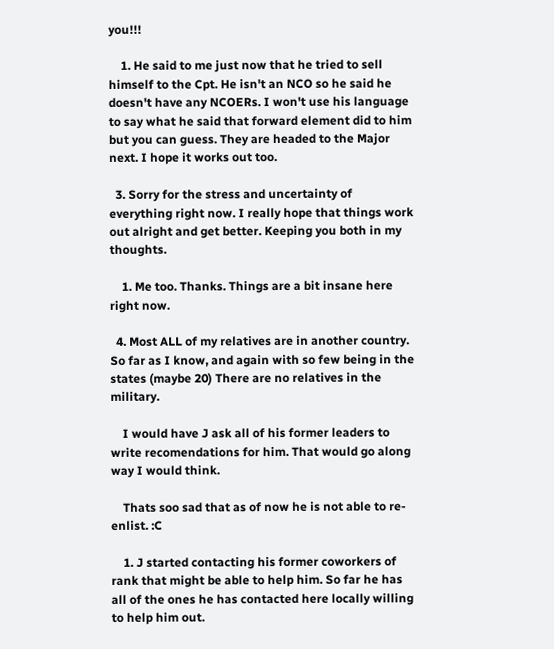you!!!

    1. He said to me just now that he tried to sell himself to the Cpt. He isn't an NCO so he said he doesn't have any NCOERs. I won't use his language to say what he said that forward element did to him but you can guess. They are headed to the Major next. I hope it works out too.

  3. Sorry for the stress and uncertainty of everything right now. I really hope that things work out alright and get better. Keeping you both in my thoughts.

    1. Me too. Thanks. Things are a bit insane here right now.

  4. Most ALL of my relatives are in another country. So far as I know, and again with so few being in the states (maybe 20) There are no relatives in the military.

    I would have J ask all of his former leaders to write recomendations for him. That would go along way I would think.

    Thats soo sad that as of now he is not able to re-enlist. :C

    1. J started contacting his former coworkers of rank that might be able to help him. So far he has all of the ones he has contacted here locally willing to help him out.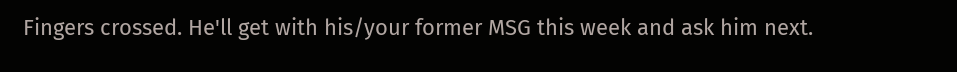Fingers crossed. He'll get with his/your former MSG this week and ask him next.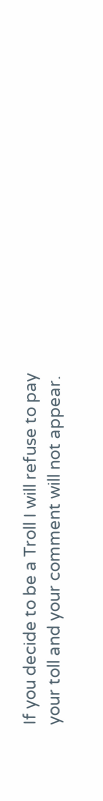If you decide to be a Troll I will refuse to pay your toll and your comment will not appear.